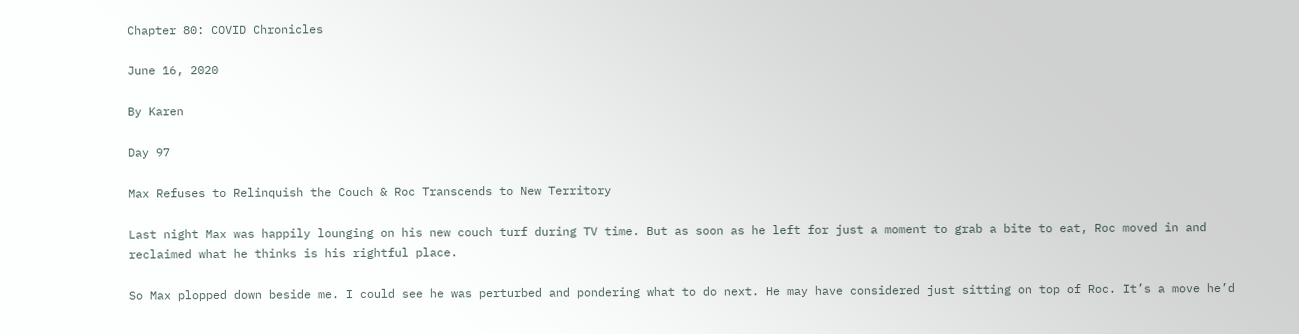Chapter 80: COVID Chronicles

June 16, 2020

By Karen

Day 97

Max Refuses to Relinquish the Couch & Roc Transcends to New Territory

Last night Max was happily lounging on his new couch turf during TV time. But as soon as he left for just a moment to grab a bite to eat, Roc moved in and reclaimed what he thinks is his rightful place.

So Max plopped down beside me. I could see he was perturbed and pondering what to do next. He may have considered just sitting on top of Roc. It’s a move he’d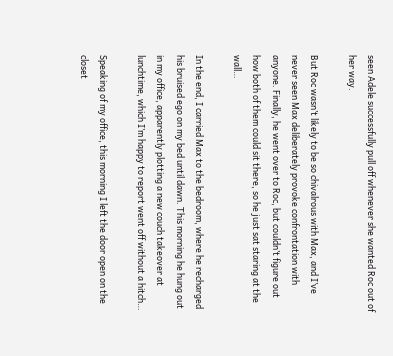seen Adele successfully pull off whenever she wanted Roc out of her way.

But Roc wasn’t likely to be so chivalrous with Max, and I’ve never seen Max deliberately provoke confrontation with anyone. Finally, he went over to Roc, but couldn’t figure out how both of them could sit there, so he just sat staring at the wall…

In the end, I carried Max to the bedroom, where he recharged his bruised ego on my bed until dawn. This morning he hung out in my office, apparently plotting a new couch takeover at lunchtime, which I’m happy to report went off without a hitch…

Speaking of my office, this morning I left the door open on the closet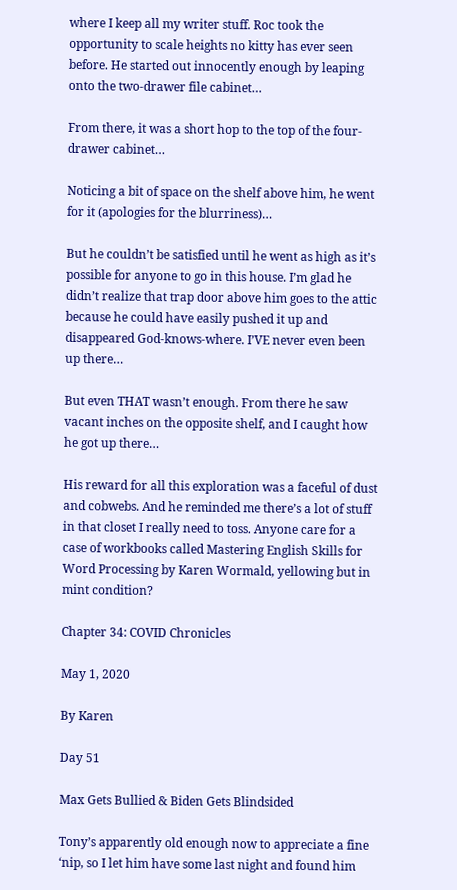where I keep all my writer stuff. Roc took the opportunity to scale heights no kitty has ever seen before. He started out innocently enough by leaping onto the two-drawer file cabinet…

From there, it was a short hop to the top of the four-drawer cabinet…

Noticing a bit of space on the shelf above him, he went for it (apologies for the blurriness)…

But he couldn’t be satisfied until he went as high as it’s possible for anyone to go in this house. I’m glad he didn’t realize that trap door above him goes to the attic because he could have easily pushed it up and disappeared God-knows-where. I’VE never even been up there…

But even THAT wasn’t enough. From there he saw vacant inches on the opposite shelf, and I caught how he got up there…

His reward for all this exploration was a faceful of dust and cobwebs. And he reminded me there’s a lot of stuff in that closet I really need to toss. Anyone care for a case of workbooks called Mastering English Skills for Word Processing by Karen Wormald, yellowing but in mint condition?

Chapter 34: COVID Chronicles

May 1, 2020

By Karen

Day 51

Max Gets Bullied & Biden Gets Blindsided

Tony’s apparently old enough now to appreciate a fine ‘nip, so I let him have some last night and found him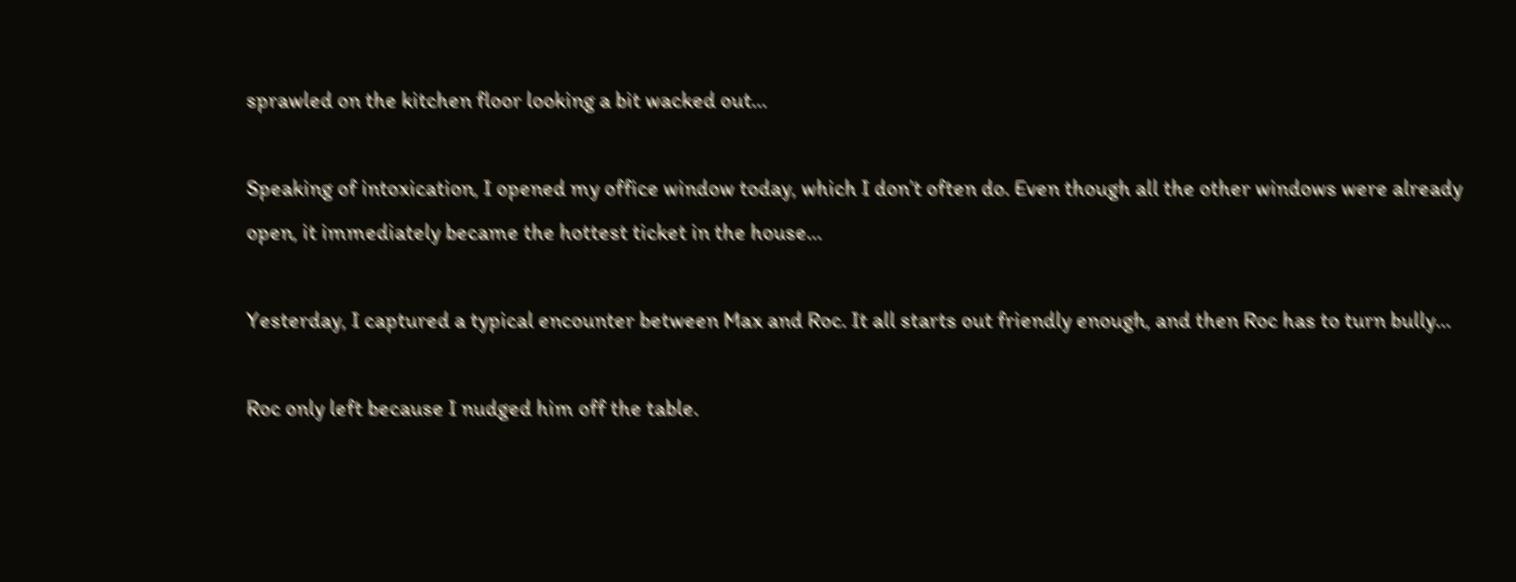sprawled on the kitchen floor looking a bit wacked out…

Speaking of intoxication, I opened my office window today, which I don’t often do. Even though all the other windows were already open, it immediately became the hottest ticket in the house…

Yesterday, I captured a typical encounter between Max and Roc. It all starts out friendly enough, and then Roc has to turn bully…

Roc only left because I nudged him off the table.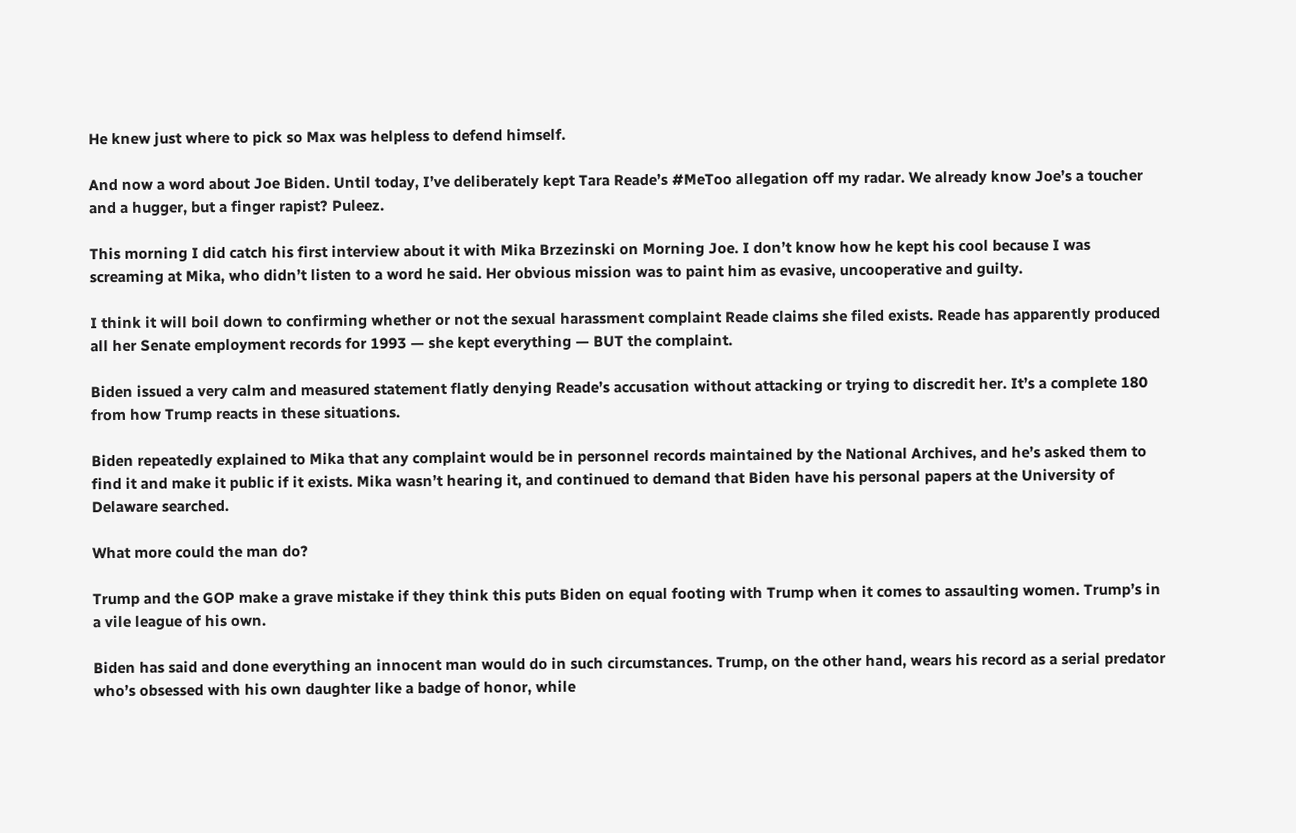He knew just where to pick so Max was helpless to defend himself.

And now a word about Joe Biden. Until today, I’ve deliberately kept Tara Reade’s #MeToo allegation off my radar. We already know Joe’s a toucher and a hugger, but a finger rapist? Puleez.

This morning I did catch his first interview about it with Mika Brzezinski on Morning Joe. I don’t know how he kept his cool because I was screaming at Mika, who didn’t listen to a word he said. Her obvious mission was to paint him as evasive, uncooperative and guilty.

I think it will boil down to confirming whether or not the sexual harassment complaint Reade claims she filed exists. Reade has apparently produced all her Senate employment records for 1993 — she kept everything — BUT the complaint.

Biden issued a very calm and measured statement flatly denying Reade’s accusation without attacking or trying to discredit her. It’s a complete 180 from how Trump reacts in these situations.

Biden repeatedly explained to Mika that any complaint would be in personnel records maintained by the National Archives, and he’s asked them to find it and make it public if it exists. Mika wasn’t hearing it, and continued to demand that Biden have his personal papers at the University of Delaware searched.

What more could the man do?

Trump and the GOP make a grave mistake if they think this puts Biden on equal footing with Trump when it comes to assaulting women. Trump’s in a vile league of his own.

Biden has said and done everything an innocent man would do in such circumstances. Trump, on the other hand, wears his record as a serial predator who’s obsessed with his own daughter like a badge of honor, while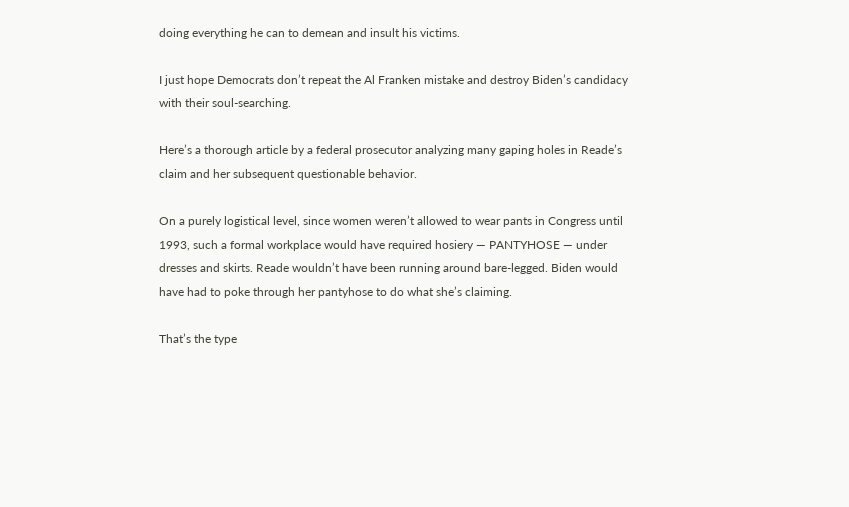doing everything he can to demean and insult his victims.

I just hope Democrats don’t repeat the Al Franken mistake and destroy Biden’s candidacy with their soul-searching.

Here’s a thorough article by a federal prosecutor analyzing many gaping holes in Reade’s claim and her subsequent questionable behavior.

On a purely logistical level, since women weren’t allowed to wear pants in Congress until 1993, such a formal workplace would have required hosiery — PANTYHOSE — under dresses and skirts. Reade wouldn’t have been running around bare-legged. Biden would have had to poke through her pantyhose to do what she’s claiming.

That’s the type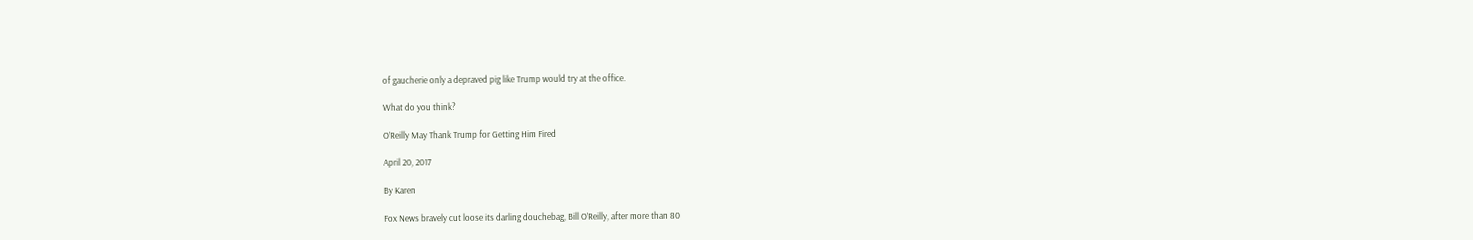of gaucherie only a depraved pig like Trump would try at the office.

What do you think?

O’Reilly May Thank Trump for Getting Him Fired

April 20, 2017

By Karen

Fox News bravely cut loose its darling douchebag, Bill O’Reilly, after more than 80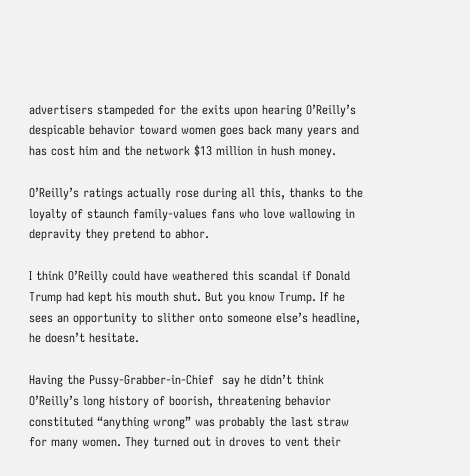advertisers stampeded for the exits upon hearing O’Reilly’s despicable behavior toward women goes back many years and has cost him and the network $13 million in hush money.

O’Reilly’s ratings actually rose during all this, thanks to the loyalty of staunch family-values fans who love wallowing in depravity they pretend to abhor.

I think O’Reilly could have weathered this scandal if Donald Trump had kept his mouth shut. But you know Trump. If he sees an opportunity to slither onto someone else’s headline, he doesn’t hesitate.

Having the Pussy-Grabber-in-Chief  say he didn’t think O’Reilly’s long history of boorish, threatening behavior constituted “anything wrong” was probably the last straw for many women. They turned out in droves to vent their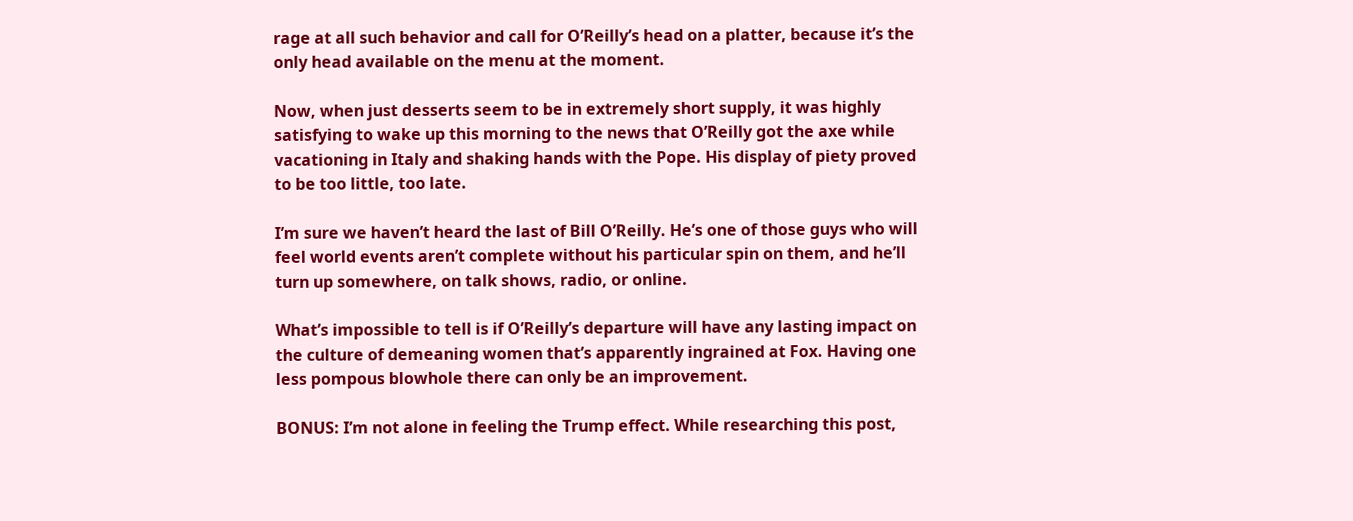rage at all such behavior and call for O’Reilly’s head on a platter, because it’s the only head available on the menu at the moment.

Now, when just desserts seem to be in extremely short supply, it was highly satisfying to wake up this morning to the news that O’Reilly got the axe while vacationing in Italy and shaking hands with the Pope. His display of piety proved to be too little, too late.

I’m sure we haven’t heard the last of Bill O’Reilly. He’s one of those guys who will feel world events aren’t complete without his particular spin on them, and he’ll turn up somewhere, on talk shows, radio, or online.

What’s impossible to tell is if O’Reilly’s departure will have any lasting impact on the culture of demeaning women that’s apparently ingrained at Fox. Having one less pompous blowhole there can only be an improvement.

BONUS: I’m not alone in feeling the Trump effect. While researching this post,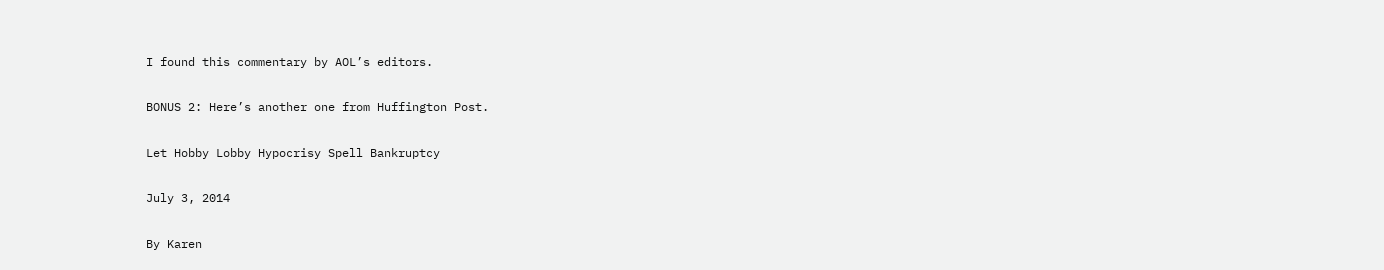I found this commentary by AOL’s editors.

BONUS 2: Here’s another one from Huffington Post.

Let Hobby Lobby Hypocrisy Spell Bankruptcy

July 3, 2014

By Karen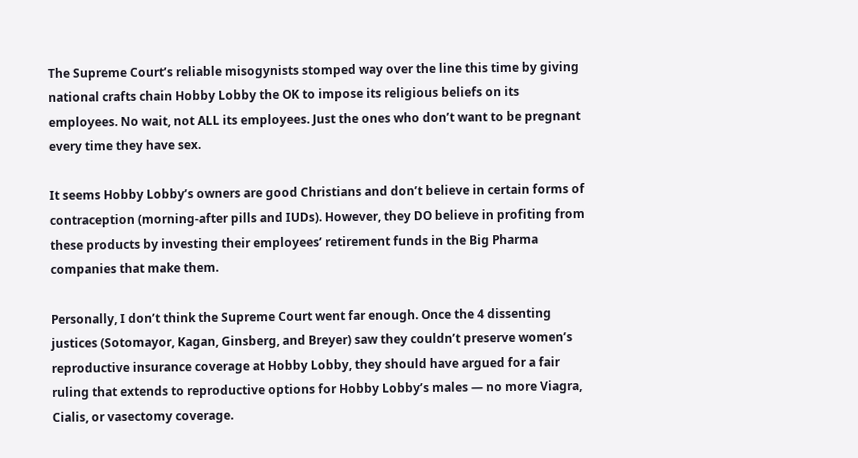The Supreme Court’s reliable misogynists stomped way over the line this time by giving national crafts chain Hobby Lobby the OK to impose its religious beliefs on its employees. No wait, not ALL its employees. Just the ones who don’t want to be pregnant every time they have sex.

It seems Hobby Lobby’s owners are good Christians and don’t believe in certain forms of contraception (morning-after pills and IUDs). However, they DO believe in profiting from these products by investing their employees’ retirement funds in the Big Pharma companies that make them.

Personally, I don’t think the Supreme Court went far enough. Once the 4 dissenting justices (Sotomayor, Kagan, Ginsberg, and Breyer) saw they couldn’t preserve women’s reproductive insurance coverage at Hobby Lobby, they should have argued for a fair ruling that extends to reproductive options for Hobby Lobby’s males — no more Viagra, Cialis, or vasectomy coverage.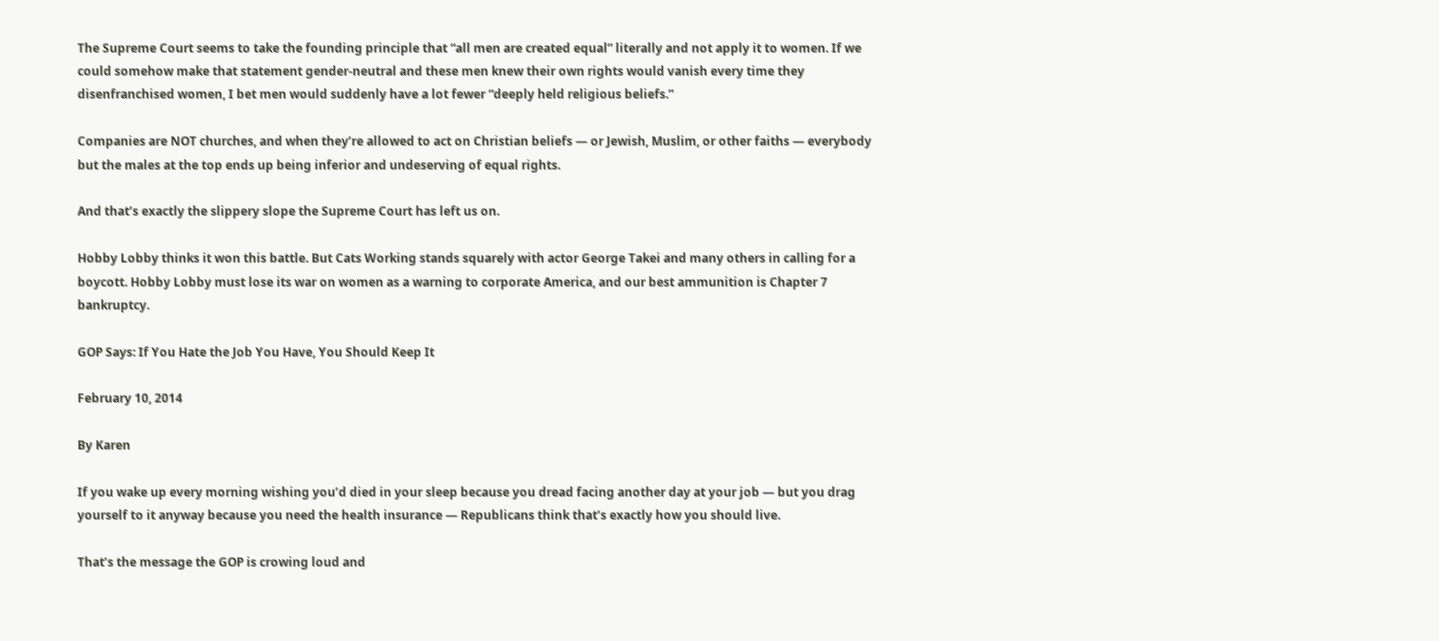The Supreme Court seems to take the founding principle that “all men are created equal” literally and not apply it to women. If we could somehow make that statement gender-neutral and these men knew their own rights would vanish every time they disenfranchised women, I bet men would suddenly have a lot fewer “deeply held religious beliefs.”

Companies are NOT churches, and when they’re allowed to act on Christian beliefs — or Jewish, Muslim, or other faiths — everybody but the males at the top ends up being inferior and undeserving of equal rights.

And that’s exactly the slippery slope the Supreme Court has left us on.

Hobby Lobby thinks it won this battle. But Cats Working stands squarely with actor George Takei and many others in calling for a boycott. Hobby Lobby must lose its war on women as a warning to corporate America, and our best ammunition is Chapter 7 bankruptcy.

GOP Says: If You Hate the Job You Have, You Should Keep It

February 10, 2014

By Karen

If you wake up every morning wishing you’d died in your sleep because you dread facing another day at your job — but you drag yourself to it anyway because you need the health insurance — Republicans think that’s exactly how you should live.

That’s the message the GOP is crowing loud and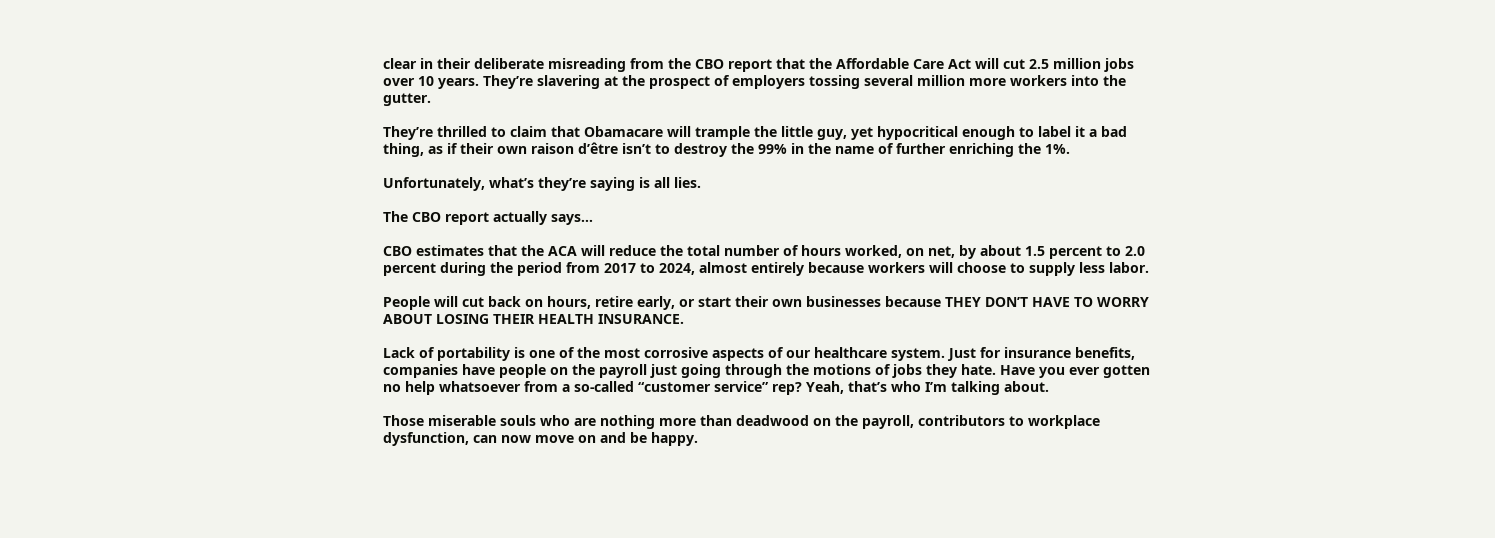clear in their deliberate misreading from the CBO report that the Affordable Care Act will cut 2.5 million jobs over 10 years. They’re slavering at the prospect of employers tossing several million more workers into the gutter.

They’re thrilled to claim that Obamacare will trample the little guy, yet hypocritical enough to label it a bad thing, as if their own raison d’être isn’t to destroy the 99% in the name of further enriching the 1%.

Unfortunately, what’s they’re saying is all lies.

The CBO report actually says…

CBO estimates that the ACA will reduce the total number of hours worked, on net, by about 1.5 percent to 2.0 percent during the period from 2017 to 2024, almost entirely because workers will choose to supply less labor.

People will cut back on hours, retire early, or start their own businesses because THEY DON’T HAVE TO WORRY ABOUT LOSING THEIR HEALTH INSURANCE.

Lack of portability is one of the most corrosive aspects of our healthcare system. Just for insurance benefits, companies have people on the payroll just going through the motions of jobs they hate. Have you ever gotten no help whatsoever from a so-called “customer service” rep? Yeah, that’s who I’m talking about.

Those miserable souls who are nothing more than deadwood on the payroll, contributors to workplace dysfunction, can now move on and be happy.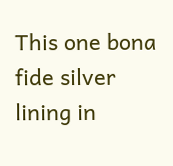This one bona fide silver lining in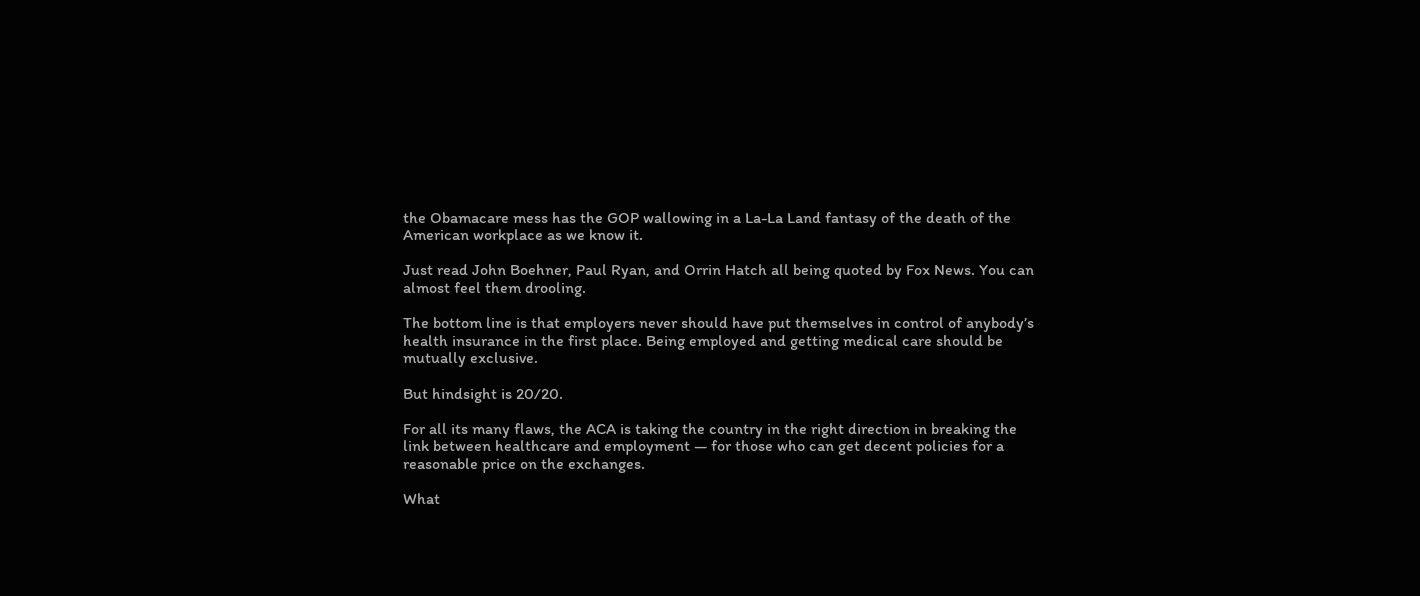the Obamacare mess has the GOP wallowing in a La-La Land fantasy of the death of the American workplace as we know it.

Just read John Boehner, Paul Ryan, and Orrin Hatch all being quoted by Fox News. You can almost feel them drooling.

The bottom line is that employers never should have put themselves in control of anybody’s health insurance in the first place. Being employed and getting medical care should be mutually exclusive.

But hindsight is 20/20.

For all its many flaws, the ACA is taking the country in the right direction in breaking the link between healthcare and employment — for those who can get decent policies for a reasonable price on the exchanges.

What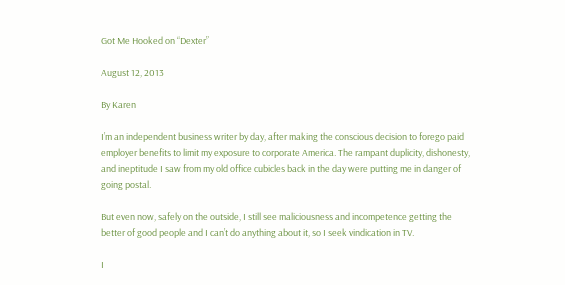Got Me Hooked on “Dexter”

August 12, 2013

By Karen

I’m an independent business writer by day, after making the conscious decision to forego paid employer benefits to limit my exposure to corporate America. The rampant duplicity, dishonesty, and ineptitude I saw from my old office cubicles back in the day were putting me in danger of going postal.

But even now, safely on the outside, I still see maliciousness and incompetence getting the better of good people and I can’t do anything about it, so I seek vindication in TV.

I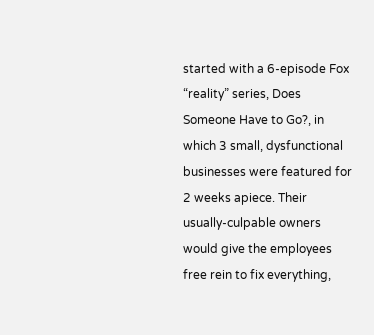started with a 6-episode Fox “reality” series, Does Someone Have to Go?, in which 3 small, dysfunctional businesses were featured for 2 weeks apiece. Their usually-culpable owners would give the employees free rein to fix everything,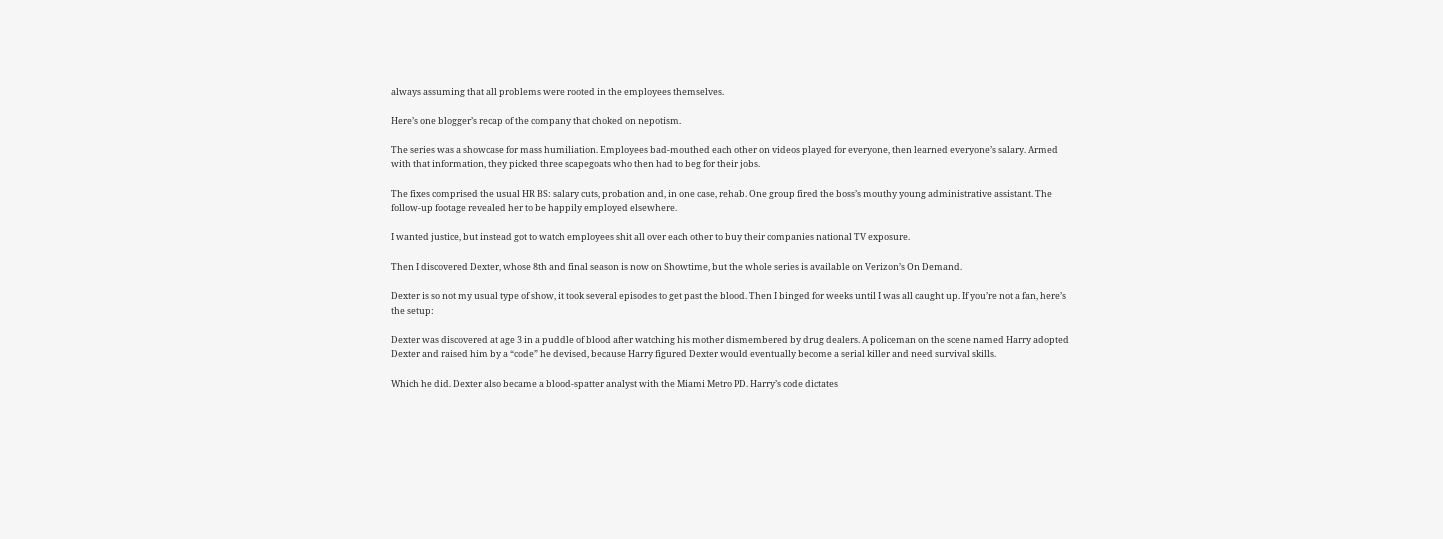always assuming that all problems were rooted in the employees themselves.

Here’s one blogger’s recap of the company that choked on nepotism.

The series was a showcase for mass humiliation. Employees bad-mouthed each other on videos played for everyone, then learned everyone’s salary. Armed with that information, they picked three scapegoats who then had to beg for their jobs.

The fixes comprised the usual HR BS: salary cuts, probation and, in one case, rehab. One group fired the boss’s mouthy young administrative assistant. The follow-up footage revealed her to be happily employed elsewhere.

I wanted justice, but instead got to watch employees shit all over each other to buy their companies national TV exposure.

Then I discovered Dexter, whose 8th and final season is now on Showtime, but the whole series is available on Verizon’s On Demand.

Dexter is so not my usual type of show, it took several episodes to get past the blood. Then I binged for weeks until I was all caught up. If you’re not a fan, here’s the setup:

Dexter was discovered at age 3 in a puddle of blood after watching his mother dismembered by drug dealers. A policeman on the scene named Harry adopted Dexter and raised him by a “code” he devised, because Harry figured Dexter would eventually become a serial killer and need survival skills.

Which he did. Dexter also became a blood-spatter analyst with the Miami Metro PD. Harry’s code dictates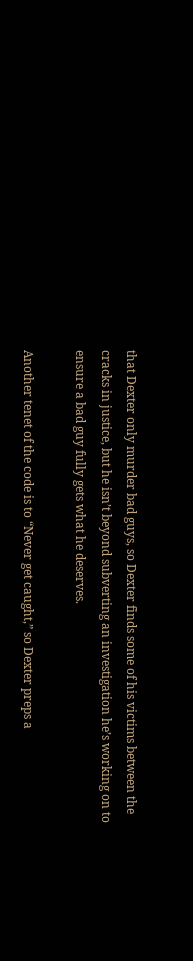that Dexter only murder bad guys, so Dexter finds some of his victims between the cracks in justice, but he isn’t beyond subverting an investigation he’s working on to ensure a bad guy fully gets what he deserves.

Another tenet of the code is to “Never get caught,” so Dexter preps a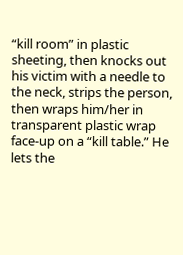“kill room” in plastic sheeting, then knocks out his victim with a needle to the neck, strips the person, then wraps him/her in transparent plastic wrap face-up on a “kill table.” He lets the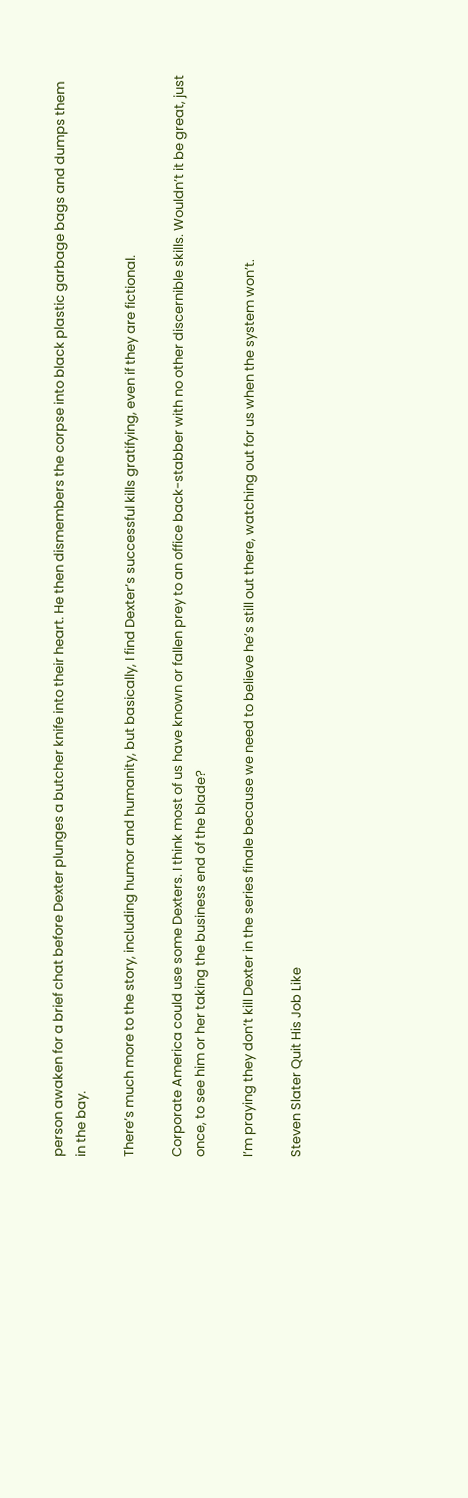person awaken for a brief chat before Dexter plunges a butcher knife into their heart. He then dismembers the corpse into black plastic garbage bags and dumps them in the bay.

There’s much more to the story, including humor and humanity, but basically, I find Dexter’s successful kills gratifying, even if they are fictional.

Corporate America could use some Dexters. I think most of us have known or fallen prey to an office back-stabber with no other discernible skills. Wouldn’t it be great, just once, to see him or her taking the business end of the blade?

I’m praying they don’t kill Dexter in the series finale because we need to believe he’s still out there, watching out for us when the system won’t.

Steven Slater Quit His Job Like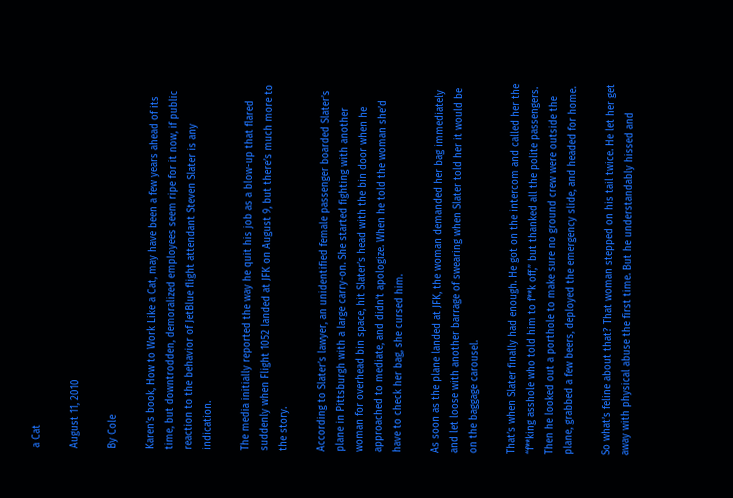a Cat

August 11, 2010

By Cole

Karen’s book, How to Work Like a Cat, may have been a few years ahead of its time, but downtrodden, demoralized employees seem ripe for it now, if public reaction to the behavior of JetBlue flight attendant Steven Slater is any indication.

The media initially reported the way he quit his job as a blow-up that flared suddenly when Flight 1052 landed at JFK on August 9, but there’s much more to the story.

According to Slater’s lawyer, an unidentified female passenger boarded Slater’s plane in Pittsburgh with a large carry-on. She started fighting with another woman for overhead bin space, hit Slater’s head with the bin door when he approached to mediate, and didn’t apologize. When he told the woman she’d have to check her bag, she cursed him.

As soon as the plane landed at JFK, the woman demanded her bag immediately and let loose with another barrage of swearing when Slater told her it would be on the baggage carousel.

That’s when Slater finally had enough. He got on the intercom and called her the “f**king asshole who told him to f**k off,” but thanked all the polite passengers. Then he looked out a porthole to make sure no ground crew were outside the plane, grabbed a few beers, deployed the emergency slide, and headed for home.

So what’s feline about that? That woman stepped on his tail twice. He let her get away with physical abuse the first time. But he understandably hissed and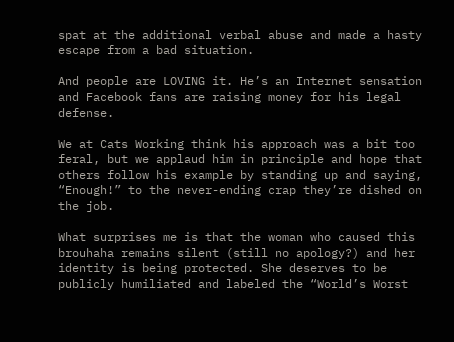spat at the additional verbal abuse and made a hasty escape from a bad situation.

And people are LOVING it. He’s an Internet sensation and Facebook fans are raising money for his legal defense.

We at Cats Working think his approach was a bit too feral, but we applaud him in principle and hope that others follow his example by standing up and saying, “Enough!” to the never-ending crap they’re dished on the job.

What surprises me is that the woman who caused this brouhaha remains silent (still no apology?) and her identity is being protected. She deserves to be publicly humiliated and labeled the “World’s Worst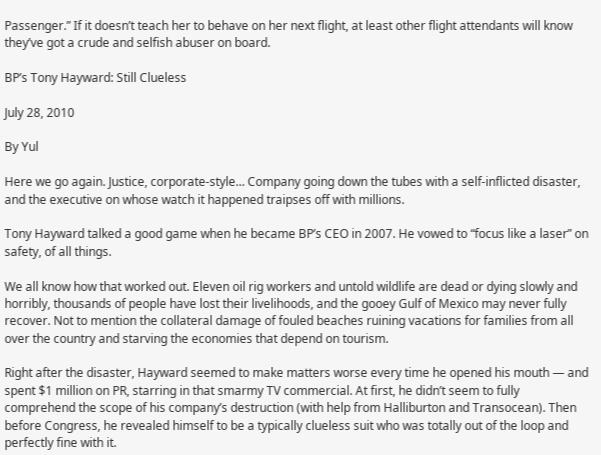Passenger.” If it doesn’t teach her to behave on her next flight, at least other flight attendants will know they’ve got a crude and selfish abuser on board.

BP’s Tony Hayward: Still Clueless

July 28, 2010

By Yul

Here we go again. Justice, corporate-style… Company going down the tubes with a self-inflicted disaster, and the executive on whose watch it happened traipses off with millions.

Tony Hayward talked a good game when he became BP’s CEO in 2007. He vowed to “focus like a laser” on safety, of all things.

We all know how that worked out. Eleven oil rig workers and untold wildlife are dead or dying slowly and horribly, thousands of people have lost their livelihoods, and the gooey Gulf of Mexico may never fully recover. Not to mention the collateral damage of fouled beaches ruining vacations for families from all over the country and starving the economies that depend on tourism.

Right after the disaster, Hayward seemed to make matters worse every time he opened his mouth — and spent $1 million on PR, starring in that smarmy TV commercial. At first, he didn’t seem to fully comprehend the scope of his company’s destruction (with help from Halliburton and Transocean). Then before Congress, he revealed himself to be a typically clueless suit who was totally out of the loop and perfectly fine with it.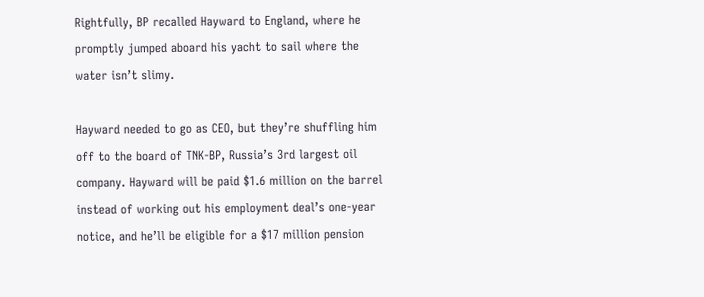Rightfully, BP recalled Hayward to England, where he promptly jumped aboard his yacht to sail where the water isn’t slimy.

Hayward needed to go as CEO, but they’re shuffling him off to the board of TNK-BP, Russia’s 3rd largest oil company. Hayward will be paid $1.6 million on the barrel instead of working out his employment deal’s one-year notice, and he’ll be eligible for a $17 million pension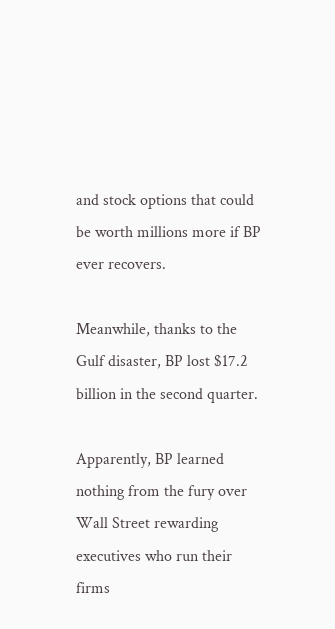and stock options that could be worth millions more if BP ever recovers.

Meanwhile, thanks to the Gulf disaster, BP lost $17.2 billion in the second quarter.

Apparently, BP learned nothing from the fury over Wall Street rewarding executives who run their firms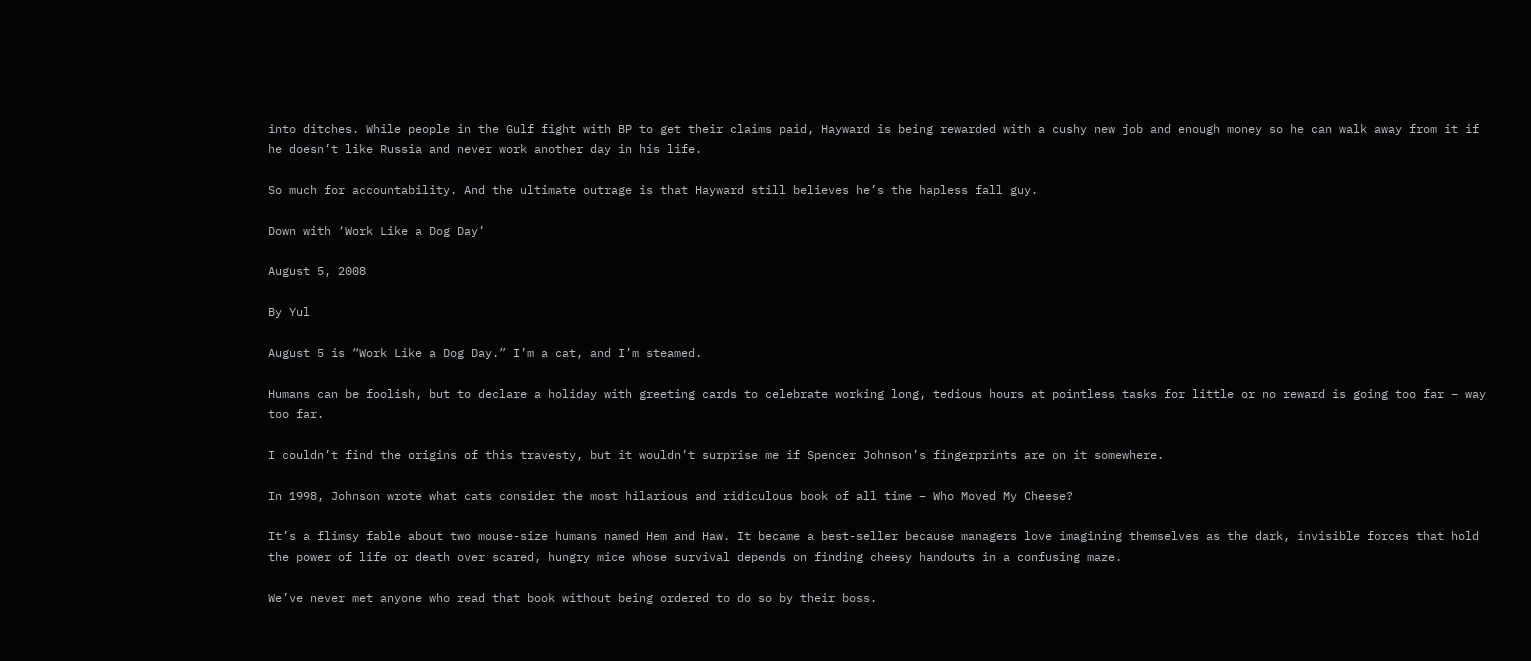into ditches. While people in the Gulf fight with BP to get their claims paid, Hayward is being rewarded with a cushy new job and enough money so he can walk away from it if he doesn’t like Russia and never work another day in his life.

So much for accountability. And the ultimate outrage is that Hayward still believes he’s the hapless fall guy.

Down with ‘Work Like a Dog Day’

August 5, 2008

By Yul

August 5 is “Work Like a Dog Day.” I’m a cat, and I’m steamed.

Humans can be foolish, but to declare a holiday with greeting cards to celebrate working long, tedious hours at pointless tasks for little or no reward is going too far – way too far.

I couldn’t find the origins of this travesty, but it wouldn’t surprise me if Spencer Johnson’s fingerprints are on it somewhere.

In 1998, Johnson wrote what cats consider the most hilarious and ridiculous book of all time – Who Moved My Cheese?

It’s a flimsy fable about two mouse-size humans named Hem and Haw. It became a best-seller because managers love imagining themselves as the dark, invisible forces that hold the power of life or death over scared, hungry mice whose survival depends on finding cheesy handouts in a confusing maze.

We’ve never met anyone who read that book without being ordered to do so by their boss.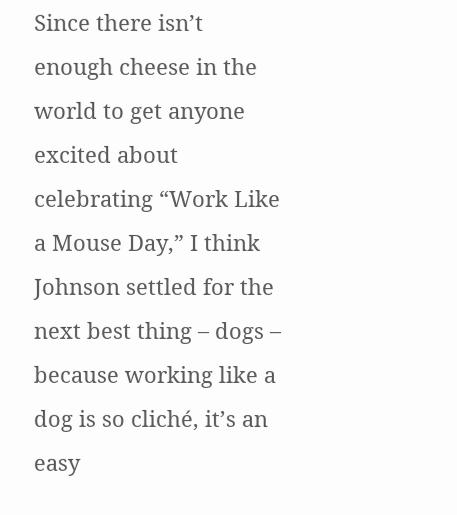Since there isn’t enough cheese in the world to get anyone excited about celebrating “Work Like a Mouse Day,” I think Johnson settled for the next best thing – dogs – because working like a dog is so cliché, it’s an easy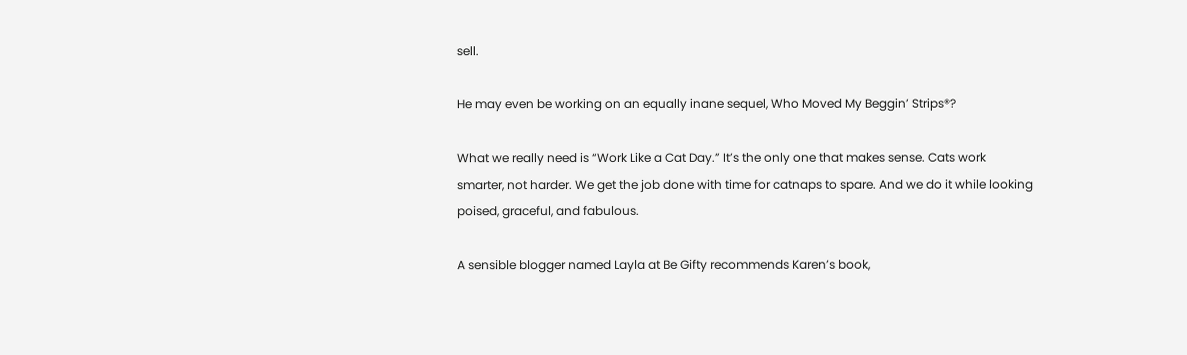sell.

He may even be working on an equally inane sequel, Who Moved My Beggin’ Strips®?

What we really need is “Work Like a Cat Day.” It’s the only one that makes sense. Cats work smarter, not harder. We get the job done with time for catnaps to spare. And we do it while looking poised, graceful, and fabulous.

A sensible blogger named Layla at Be Gifty recommends Karen’s book,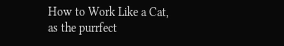How to Work Like a Cat, as the purrfect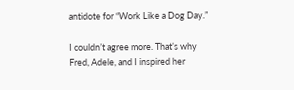antidote for “Work Like a Dog Day.”

I couldn’t agree more. That’s why Fred, Adele, and I inspired her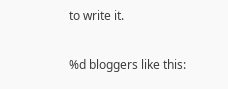to write it.

%d bloggers like this: